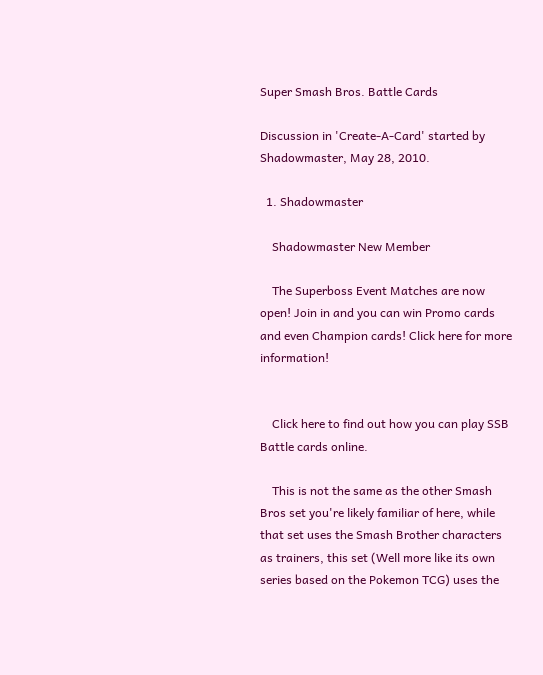Super Smash Bros. Battle Cards

Discussion in 'Create-A-Card' started by Shadowmaster, May 28, 2010.

  1. Shadowmaster

    Shadowmaster New Member

    The Superboss Event Matches are now open! Join in and you can win Promo cards and even Champion cards! Click here for more information!


    Click here to find out how you can play SSB Battle cards online.

    This is not the same as the other Smash Bros set you're likely familiar of here, while that set uses the Smash Brother characters as trainers, this set (Well more like its own series based on the Pokemon TCG) uses the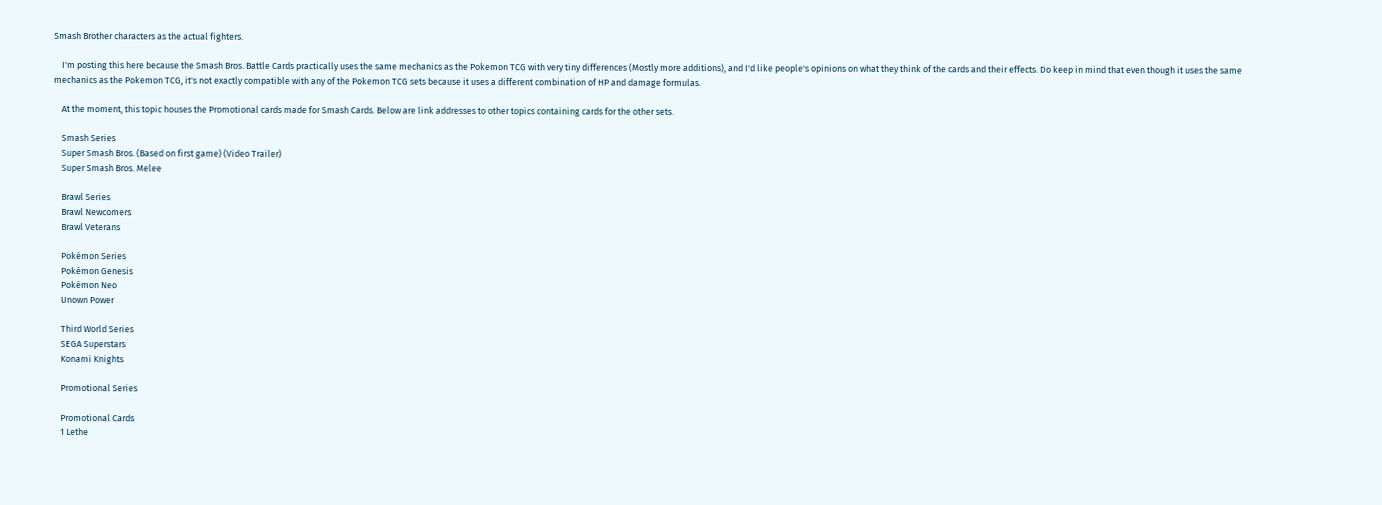Smash Brother characters as the actual fighters.

    I'm posting this here because the Smash Bros. Battle Cards practically uses the same mechanics as the Pokemon TCG with very tiny differences (Mostly more additions), and I'd like people's opinions on what they think of the cards and their effects. Do keep in mind that even though it uses the same mechanics as the Pokemon TCG, it's not exactly compatible with any of the Pokemon TCG sets because it uses a different combination of HP and damage formulas.

    At the moment, this topic houses the Promotional cards made for Smash Cards. Below are link addresses to other topics containing cards for the other sets.

    Smash Series
    Super Smash Bros. (Based on first game) (Video Trailer)
    Super Smash Bros. Melee

    Brawl Series
    Brawl Newcomers
    Brawl Veterans

    Pokémon Series
    Pokémon Genesis
    Pokémon Neo
    Unown Power

    Third World Series
    SEGA Superstars
    Konami Knights

    Promotional Series

    Promotional Cards
    1 Lethe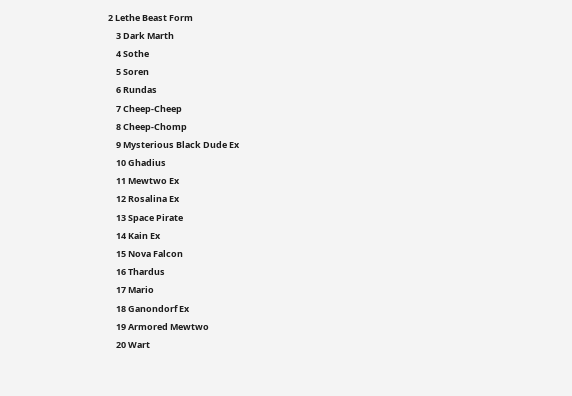2 Lethe Beast Form
    3 Dark Marth
    4 Sothe
    5 Soren
    6 Rundas
    7 Cheep-Cheep
    8 Cheep-Chomp
    9 Mysterious Black Dude Ex
    10 Ghadius
    11 Mewtwo Ex
    12 Rosalina Ex
    13 Space Pirate
    14 Kain Ex
    15 Nova Falcon
    16 Thardus
    17 Mario
    18 Ganondorf Ex
    19 Armored Mewtwo
    20 Wart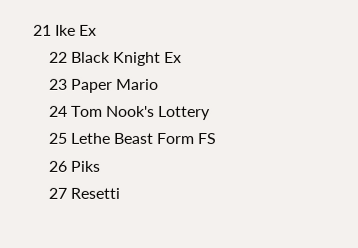21 Ike Ex
    22 Black Knight Ex
    23 Paper Mario
    24 Tom Nook's Lottery
    25 Lethe Beast Form FS
    26 Piks
    27 Resetti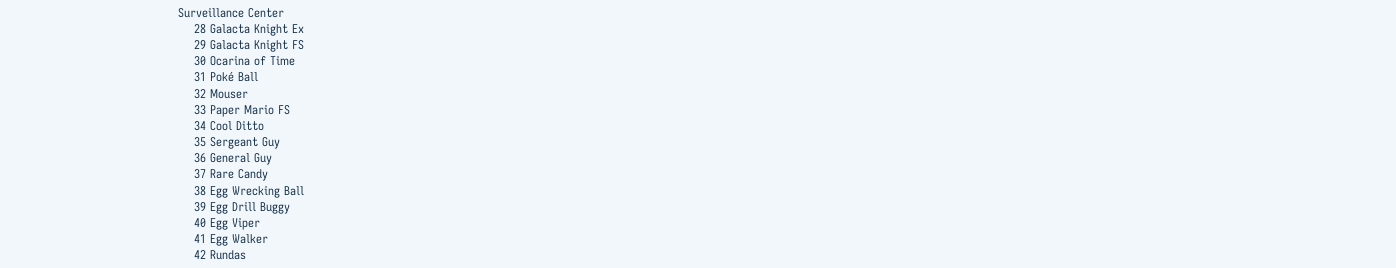Surveillance Center
    28 Galacta Knight Ex
    29 Galacta Knight FS
    30 Ocarina of Time
    31 Poké Ball
    32 Mouser
    33 Paper Mario FS
    34 Cool Ditto
    35 Sergeant Guy
    36 General Guy
    37 Rare Candy
    38 Egg Wrecking Ball
    39 Egg Drill Buggy
    40 Egg Viper
    41 Egg Walker
    42 Rundas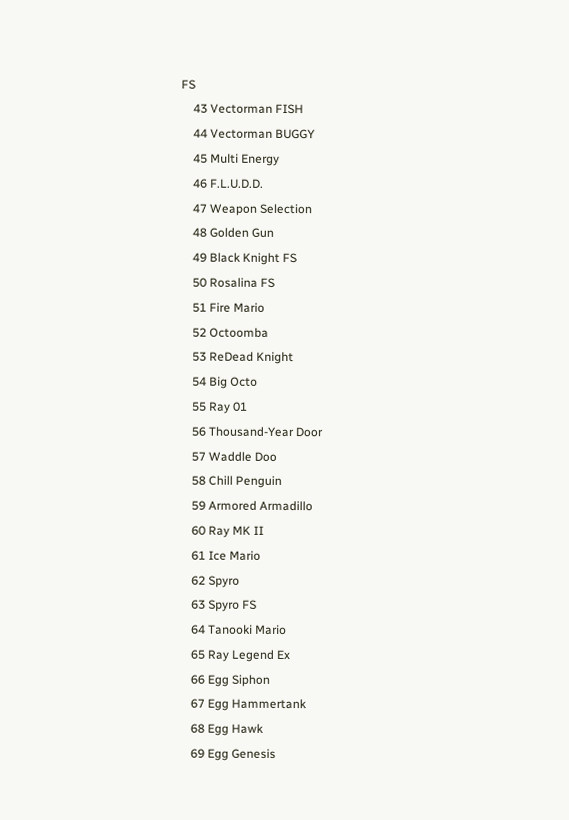FS
    43 Vectorman FISH
    44 Vectorman BUGGY
    45 Multi Energy
    46 F.L.U.D.D.
    47 Weapon Selection
    48 Golden Gun
    49 Black Knight FS
    50 Rosalina FS
    51 Fire Mario
    52 Octoomba
    53 ReDead Knight
    54 Big Octo
    55 Ray 01
    56 Thousand-Year Door
    57 Waddle Doo
    58 Chill Penguin
    59 Armored Armadillo
    60 Ray MK II
    61 Ice Mario
    62 Spyro
    63 Spyro FS
    64 Tanooki Mario
    65 Ray Legend Ex
    66 Egg Siphon
    67 Egg Hammertank
    68 Egg Hawk
    69 Egg Genesis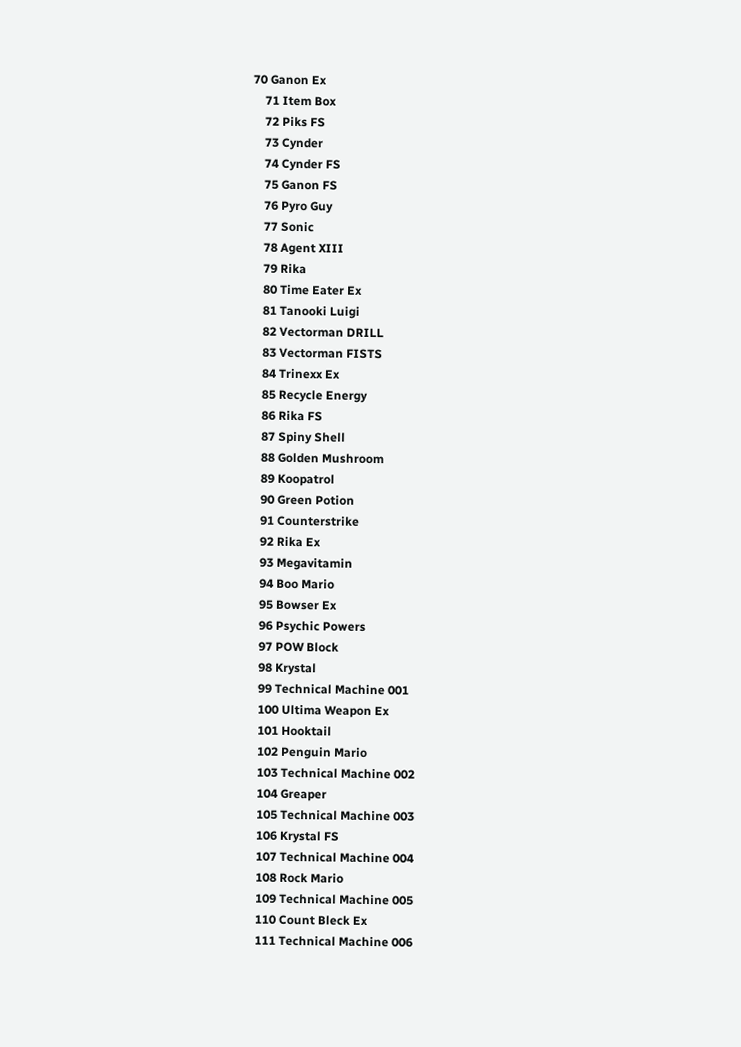70 Ganon Ex
    71 Item Box
    72 Piks FS
    73 Cynder
    74 Cynder FS
    75 Ganon FS
    76 Pyro Guy
    77 Sonic
    78 Agent XIII
    79 Rika
    80 Time Eater Ex
    81 Tanooki Luigi
    82 Vectorman DRILL
    83 Vectorman FISTS
    84 Trinexx Ex
    85 Recycle Energy
    86 Rika FS
    87 Spiny Shell
    88 Golden Mushroom
    89 Koopatrol
    90 Green Potion
    91 Counterstrike
    92 Rika Ex
    93 Megavitamin
    94 Boo Mario
    95 Bowser Ex
    96 Psychic Powers
    97 POW Block
    98 Krystal
    99 Technical Machine 001
    100 Ultima Weapon Ex
    101 Hooktail
    102 Penguin Mario
    103 Technical Machine 002
    104 Greaper
    105 Technical Machine 003
    106 Krystal FS
    107 Technical Machine 004
    108 Rock Mario
    109 Technical Machine 005
    110 Count Bleck Ex
    111 Technical Machine 006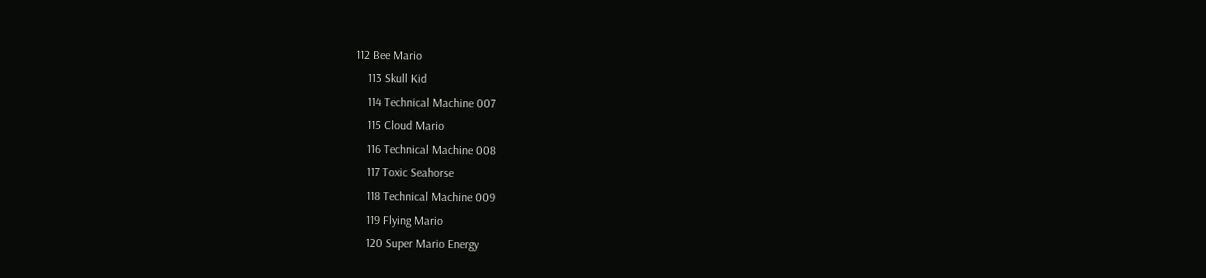112 Bee Mario
    113 Skull Kid
    114 Technical Machine 007
    115 Cloud Mario
    116 Technical Machine 008
    117 Toxic Seahorse
    118 Technical Machine 009
    119 Flying Mario
    120 Super Mario Energy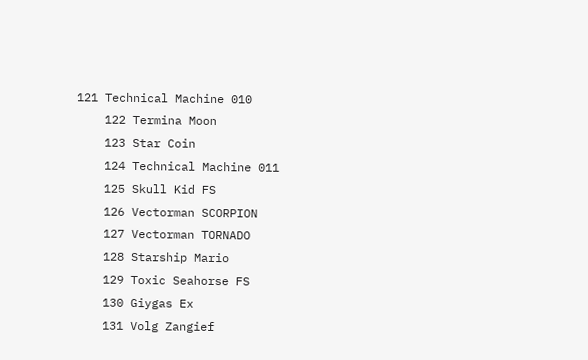121 Technical Machine 010
    122 Termina Moon
    123 Star Coin
    124 Technical Machine 011
    125 Skull Kid FS
    126 Vectorman SCORPION
    127 Vectorman TORNADO
    128 Starship Mario
    129 Toxic Seahorse FS
    130 Giygas Ex
    131 Volg Zangief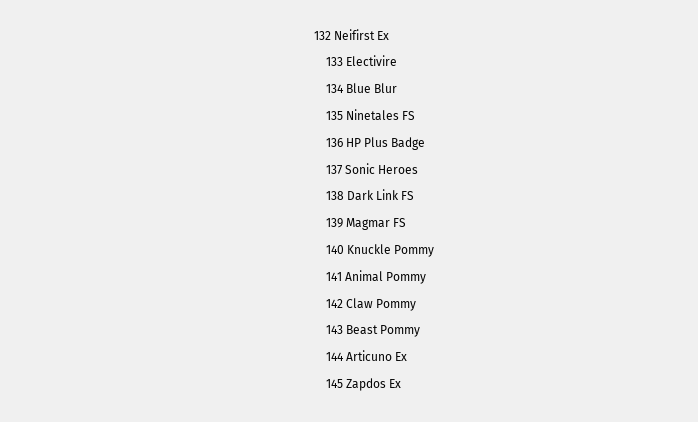132 Neifirst Ex
    133 Electivire
    134 Blue Blur
    135 Ninetales FS
    136 HP Plus Badge
    137 Sonic Heroes
    138 Dark Link FS
    139 Magmar FS
    140 Knuckle Pommy
    141 Animal Pommy
    142 Claw Pommy
    143 Beast Pommy
    144 Articuno Ex
    145 Zapdos Ex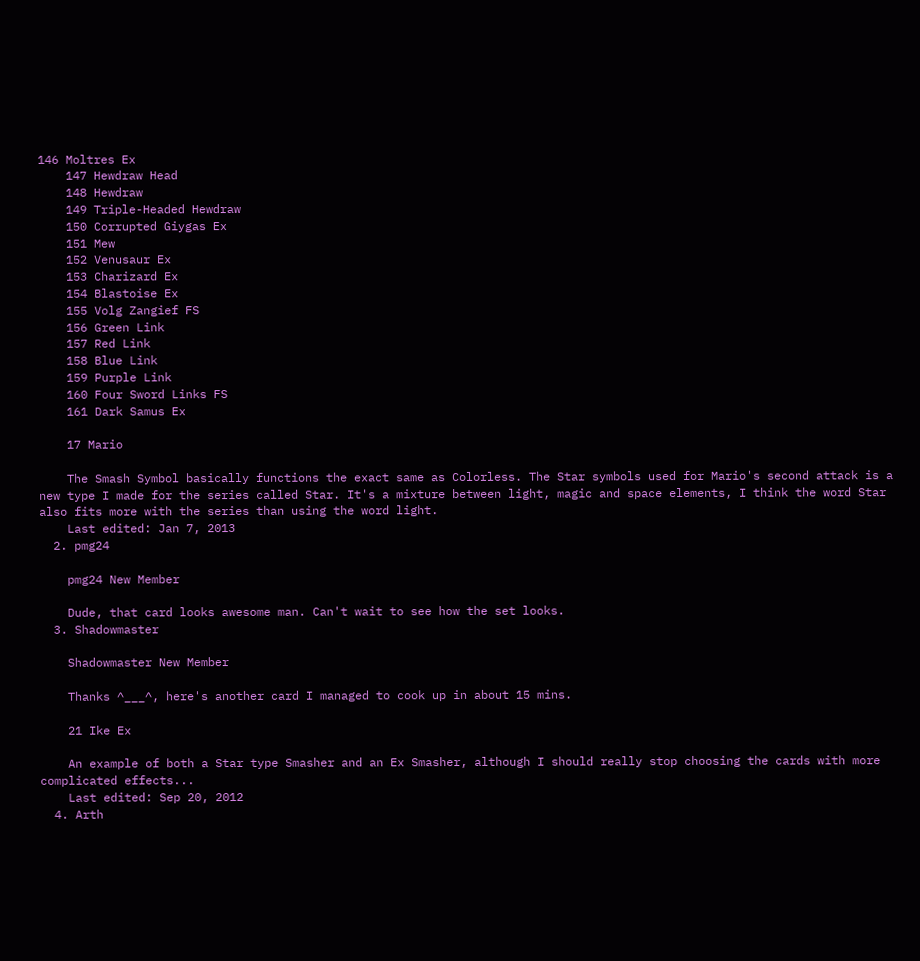146 Moltres Ex
    147 Hewdraw Head
    148 Hewdraw
    149 Triple-Headed Hewdraw
    150 Corrupted Giygas Ex
    151 Mew
    152 Venusaur Ex
    153 Charizard Ex
    154 Blastoise Ex
    155 Volg Zangief FS
    156 Green Link
    157 Red Link
    158 Blue Link
    159 Purple Link
    160 Four Sword Links FS
    161 Dark Samus Ex

    17 Mario

    The Smash Symbol basically functions the exact same as Colorless. The Star symbols used for Mario's second attack is a new type I made for the series called Star. It's a mixture between light, magic and space elements, I think the word Star also fits more with the series than using the word light.
    Last edited: Jan 7, 2013
  2. pmg24

    pmg24 New Member

    Dude, that card looks awesome man. Can't wait to see how the set looks.
  3. Shadowmaster

    Shadowmaster New Member

    Thanks ^___^, here's another card I managed to cook up in about 15 mins.

    21 Ike Ex

    An example of both a Star type Smasher and an Ex Smasher, although I should really stop choosing the cards with more complicated effects...
    Last edited: Sep 20, 2012
  4. Arth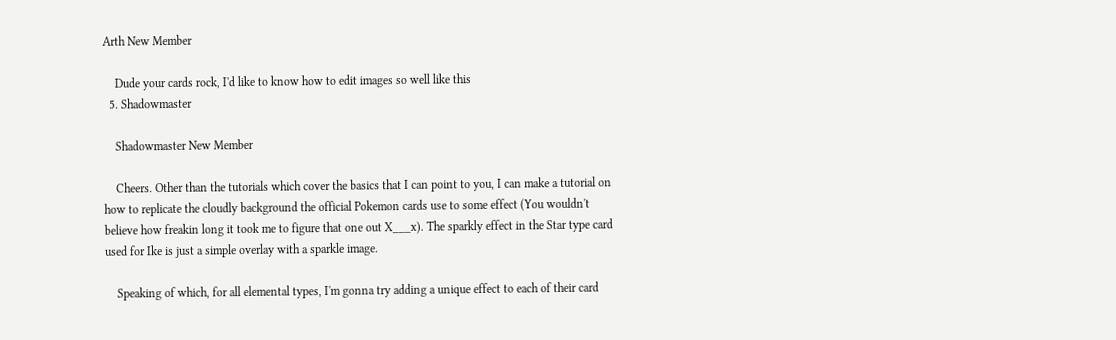Arth New Member

    Dude your cards rock, I'd like to know how to edit images so well like this
  5. Shadowmaster

    Shadowmaster New Member

    Cheers. Other than the tutorials which cover the basics that I can point to you, I can make a tutorial on how to replicate the cloudly background the official Pokemon cards use to some effect (You wouldn't believe how freakin long it took me to figure that one out X___x). The sparkly effect in the Star type card used for Ike is just a simple overlay with a sparkle image.

    Speaking of which, for all elemental types, I'm gonna try adding a unique effect to each of their card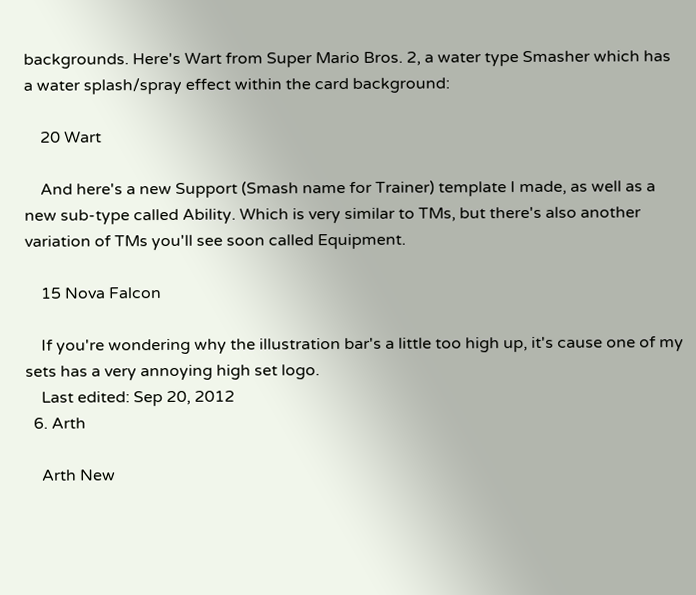backgrounds. Here's Wart from Super Mario Bros. 2, a water type Smasher which has a water splash/spray effect within the card background:

    20 Wart

    And here's a new Support (Smash name for Trainer) template I made, as well as a new sub-type called Ability. Which is very similar to TMs, but there's also another variation of TMs you'll see soon called Equipment.

    15 Nova Falcon

    If you're wondering why the illustration bar's a little too high up, it's cause one of my sets has a very annoying high set logo.
    Last edited: Sep 20, 2012
  6. Arth

    Arth New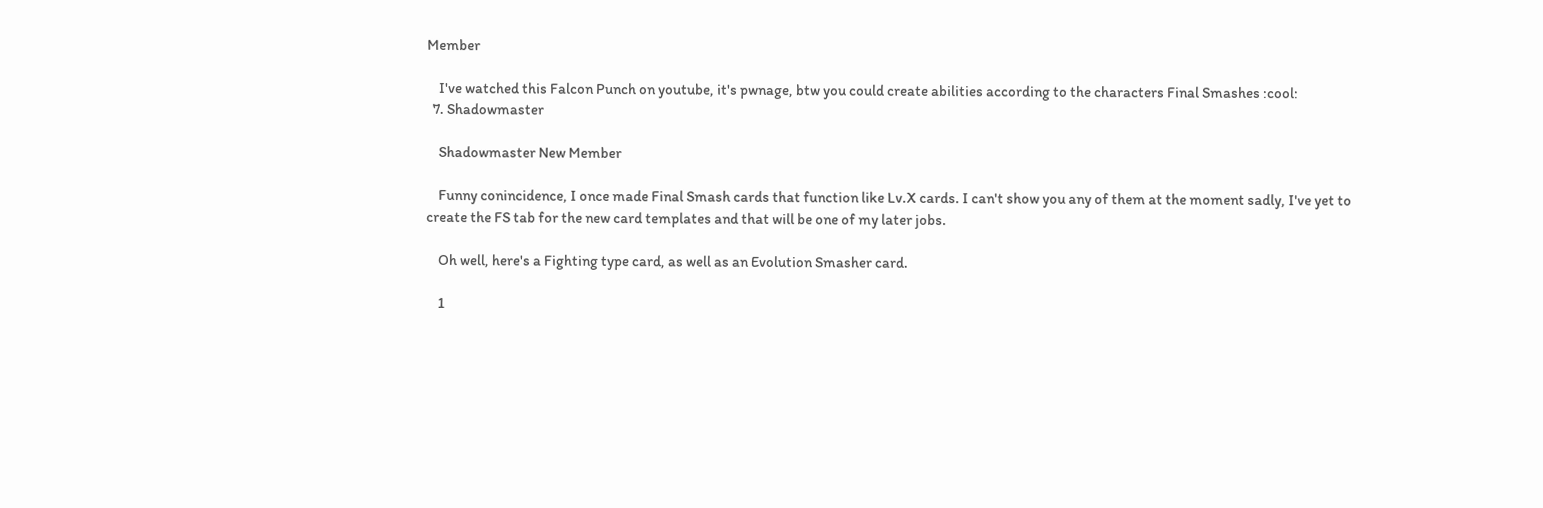Member

    I've watched this Falcon Punch on youtube, it's pwnage, btw you could create abilities according to the characters Final Smashes :cool:
  7. Shadowmaster

    Shadowmaster New Member

    Funny conincidence, I once made Final Smash cards that function like Lv.X cards. I can't show you any of them at the moment sadly, I've yet to create the FS tab for the new card templates and that will be one of my later jobs.

    Oh well, here's a Fighting type card, as well as an Evolution Smasher card.

    1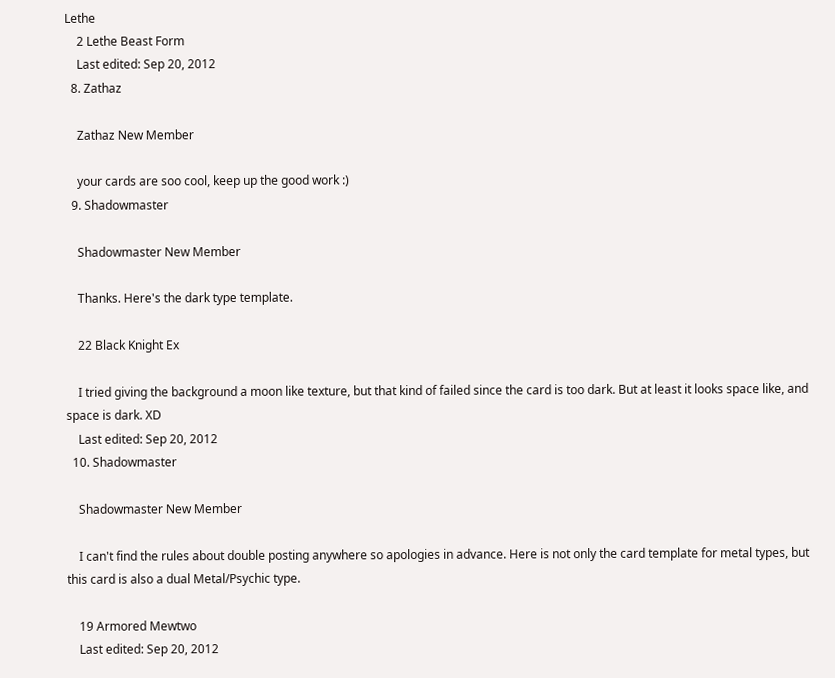Lethe
    2 Lethe Beast Form
    Last edited: Sep 20, 2012
  8. Zathaz

    Zathaz New Member

    your cards are soo cool, keep up the good work :)
  9. Shadowmaster

    Shadowmaster New Member

    Thanks. Here's the dark type template.

    22 Black Knight Ex

    I tried giving the background a moon like texture, but that kind of failed since the card is too dark. But at least it looks space like, and space is dark. XD
    Last edited: Sep 20, 2012
  10. Shadowmaster

    Shadowmaster New Member

    I can't find the rules about double posting anywhere so apologies in advance. Here is not only the card template for metal types, but this card is also a dual Metal/Psychic type.

    19 Armored Mewtwo
    Last edited: Sep 20, 2012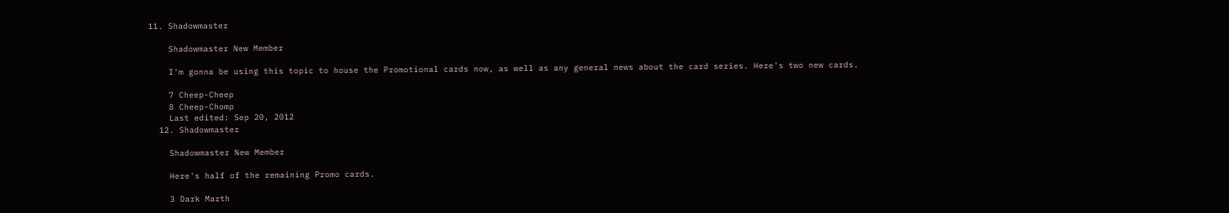11. Shadowmaster

    Shadowmaster New Member

    I'm gonna be using this topic to house the Promotional cards now, as well as any general news about the card series. Here's two new cards.

    7 Cheep-Cheep
    8 Cheep-Chomp
    Last edited: Sep 20, 2012
  12. Shadowmaster

    Shadowmaster New Member

    Here's half of the remaining Promo cards.

    3 Dark Marth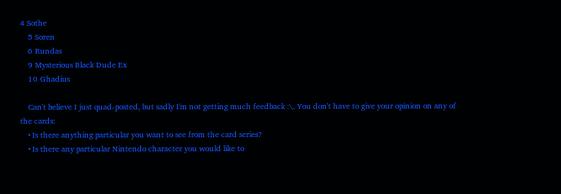4 Sothe
    5 Soren
    6 Rundas
    9 Mysterious Black Dude Ex
    10 Ghadius

    Can't believe I just quad-posted, but sadly I'm not getting much feedback :\. You don't have to give your opinion on any of the cards:
    • Is there anything particular you want to see from the card series?
    • Is there any particular Nintendo character you would like to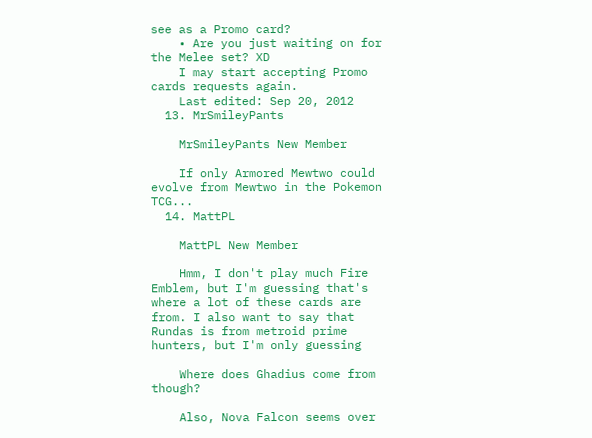see as a Promo card?
    • Are you just waiting on for the Melee set? XD
    I may start accepting Promo cards requests again.
    Last edited: Sep 20, 2012
  13. MrSmileyPants

    MrSmileyPants New Member

    If only Armored Mewtwo could evolve from Mewtwo in the Pokemon TCG...
  14. MattPL

    MattPL New Member

    Hmm, I don't play much Fire Emblem, but I'm guessing that's where a lot of these cards are from. I also want to say that Rundas is from metroid prime hunters, but I'm only guessing

    Where does Ghadius come from though?

    Also, Nova Falcon seems over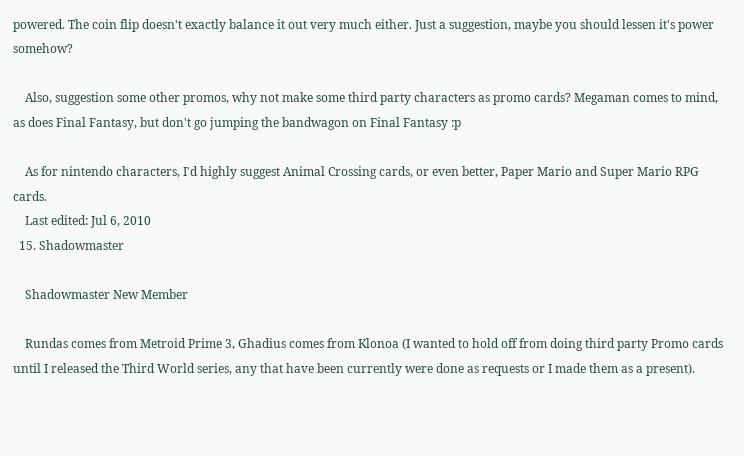powered. The coin flip doesn't exactly balance it out very much either. Just a suggestion, maybe you should lessen it's power somehow?

    Also, suggestion some other promos, why not make some third party characters as promo cards? Megaman comes to mind, as does Final Fantasy, but don't go jumping the bandwagon on Final Fantasy :p

    As for nintendo characters, I'd highly suggest Animal Crossing cards, or even better, Paper Mario and Super Mario RPG cards.
    Last edited: Jul 6, 2010
  15. Shadowmaster

    Shadowmaster New Member

    Rundas comes from Metroid Prime 3, Ghadius comes from Klonoa (I wanted to hold off from doing third party Promo cards until I released the Third World series, any that have been currently were done as requests or I made them as a present).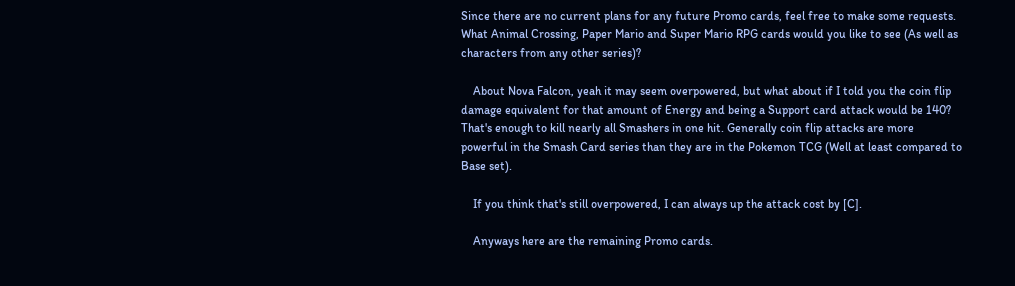Since there are no current plans for any future Promo cards, feel free to make some requests. What Animal Crossing, Paper Mario and Super Mario RPG cards would you like to see (As well as characters from any other series)?

    About Nova Falcon, yeah it may seem overpowered, but what about if I told you the coin flip damage equivalent for that amount of Energy and being a Support card attack would be 140? That's enough to kill nearly all Smashers in one hit. Generally coin flip attacks are more powerful in the Smash Card series than they are in the Pokemon TCG (Well at least compared to Base set).

    If you think that's still overpowered, I can always up the attack cost by [C].

    Anyways here are the remaining Promo cards.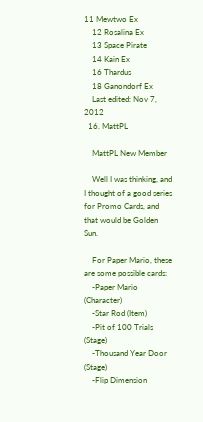11 Mewtwo Ex
    12 Rosalina Ex
    13 Space Pirate
    14 Kain Ex
    16 Thardus
    18 Ganondorf Ex
    Last edited: Nov 7, 2012
  16. MattPL

    MattPL New Member

    Well I was thinking, and I thought of a good series for Promo Cards, and that would be Golden Sun.

    For Paper Mario, these are some possible cards:
    -Paper Mario (Character)
    -Star Rod (Item)
    -Pit of 100 Trials (Stage)
    -Thousand Year Door (Stage)
    -Flip Dimension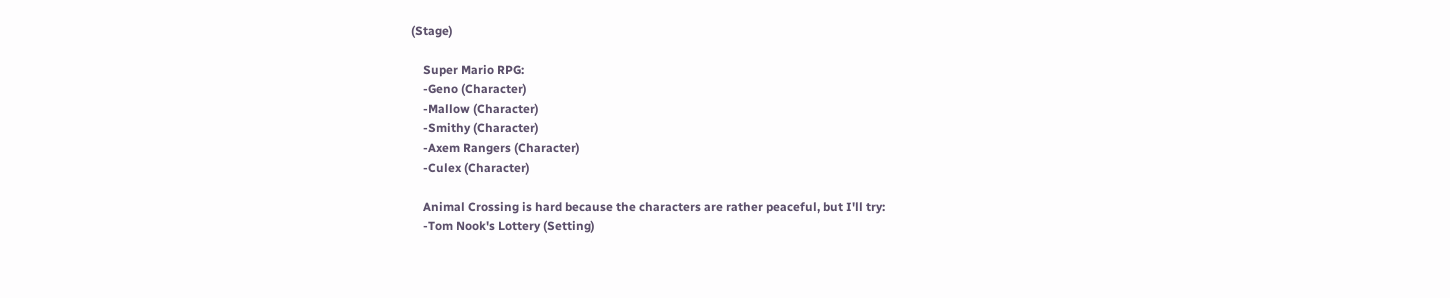(Stage)

    Super Mario RPG:
    -Geno (Character)
    -Mallow (Character)
    -Smithy (Character)
    -Axem Rangers (Character)
    -Culex (Character)

    Animal Crossing is hard because the characters are rather peaceful, but I'll try:
    -Tom Nook's Lottery (Setting)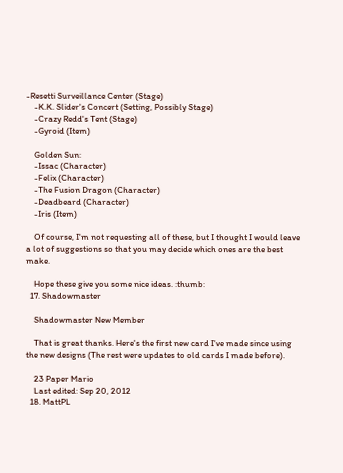-Resetti Surveillance Center (Stage)
    -K.K. Slider's Concert (Setting, Possibly Stage)
    -Crazy Redd's Tent (Stage)
    -Gyroid (Item)

    Golden Sun:
    -Issac (Character)
    -Felix (Character)
    -The Fusion Dragon (Character)
    -Deadbeard (Character)
    -Iris (Item)

    Of course, I'm not requesting all of these, but I thought I would leave a lot of suggestions so that you may decide which ones are the best make.

    Hope these give you some nice ideas. :thumb:
  17. Shadowmaster

    Shadowmaster New Member

    That is great thanks. Here's the first new card I've made since using the new designs (The rest were updates to old cards I made before).

    23 Paper Mario
    Last edited: Sep 20, 2012
  18. MattPL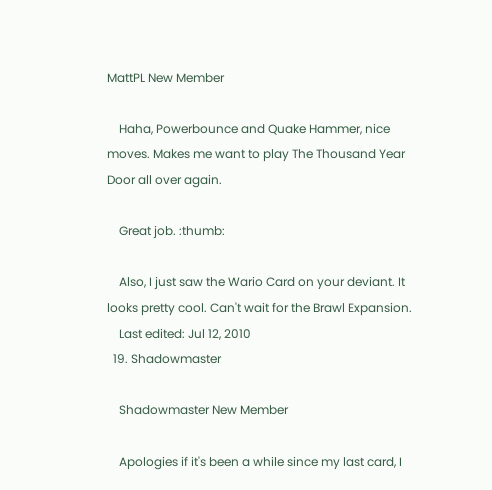MattPL New Member

    Haha, Powerbounce and Quake Hammer, nice moves. Makes me want to play The Thousand Year Door all over again.

    Great job. :thumb:

    Also, I just saw the Wario Card on your deviant. It looks pretty cool. Can't wait for the Brawl Expansion.
    Last edited: Jul 12, 2010
  19. Shadowmaster

    Shadowmaster New Member

    Apologies if it's been a while since my last card, I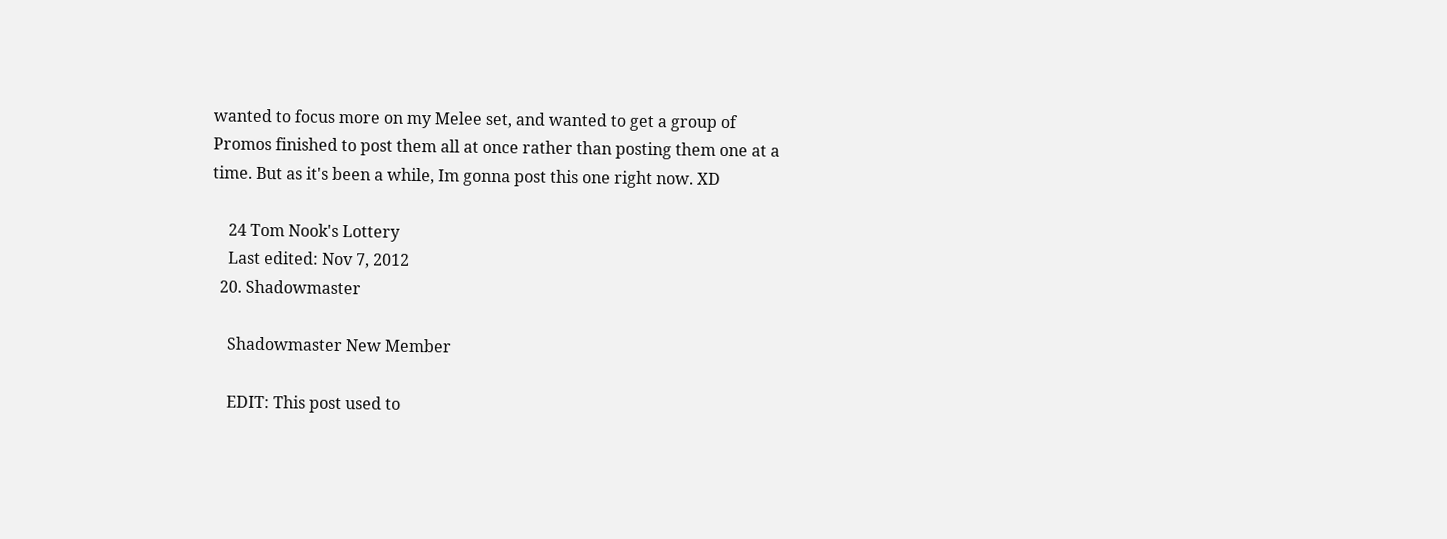wanted to focus more on my Melee set, and wanted to get a group of Promos finished to post them all at once rather than posting them one at a time. But as it's been a while, Im gonna post this one right now. XD

    24 Tom Nook's Lottery
    Last edited: Nov 7, 2012
  20. Shadowmaster

    Shadowmaster New Member

    EDIT: This post used to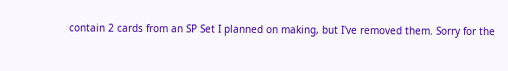contain 2 cards from an SP Set I planned on making, but I've removed them. Sorry for the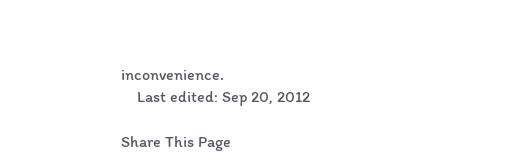inconvenience.
    Last edited: Sep 20, 2012

Share This Page